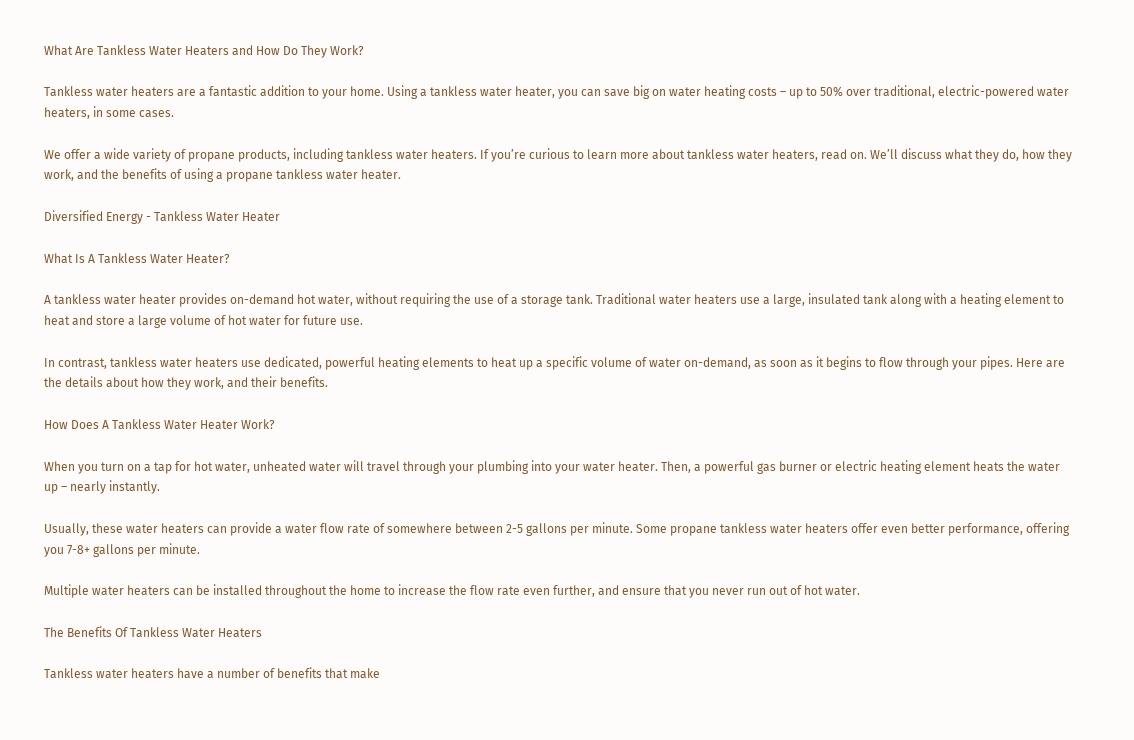What Are Tankless Water Heaters and How Do They Work?

Tankless water heaters are a fantastic addition to your home. Using a tankless water heater, you can save big on water heating costs – up to 50% over traditional, electric-powered water heaters, in some cases.

We offer a wide variety of propane products, including tankless water heaters. If you’re curious to learn more about tankless water heaters, read on. We’ll discuss what they do, how they work, and the benefits of using a propane tankless water heater.

Diversified Energy - Tankless Water Heater

What Is A Tankless Water Heater?

A tankless water heater provides on-demand hot water, without requiring the use of a storage tank. Traditional water heaters use a large, insulated tank along with a heating element to heat and store a large volume of hot water for future use.

In contrast, tankless water heaters use dedicated, powerful heating elements to heat up a specific volume of water on-demand, as soon as it begins to flow through your pipes. Here are the details about how they work, and their benefits.

How Does A Tankless Water Heater Work?

When you turn on a tap for hot water, unheated water will travel through your plumbing into your water heater. Then, a powerful gas burner or electric heating element heats the water up – nearly instantly.

Usually, these water heaters can provide a water flow rate of somewhere between 2-5 gallons per minute. Some propane tankless water heaters offer even better performance, offering you 7-8+ gallons per minute.

Multiple water heaters can be installed throughout the home to increase the flow rate even further, and ensure that you never run out of hot water.

The Benefits Of Tankless Water Heaters

Tankless water heaters have a number of benefits that make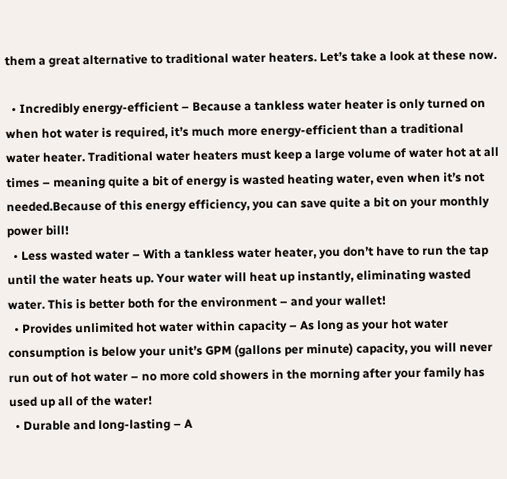them a great alternative to traditional water heaters. Let’s take a look at these now.

  • Incredibly energy-efficient – Because a tankless water heater is only turned on when hot water is required, it’s much more energy-efficient than a traditional water heater. Traditional water heaters must keep a large volume of water hot at all times – meaning quite a bit of energy is wasted heating water, even when it’s not needed.Because of this energy efficiency, you can save quite a bit on your monthly power bill!
  • Less wasted water – With a tankless water heater, you don’t have to run the tap until the water heats up. Your water will heat up instantly, eliminating wasted water. This is better both for the environment – and your wallet!
  • Provides unlimited hot water within capacity – As long as your hot water consumption is below your unit’s GPM (gallons per minute) capacity, you will never run out of hot water – no more cold showers in the morning after your family has used up all of the water!
  • Durable and long-lasting – A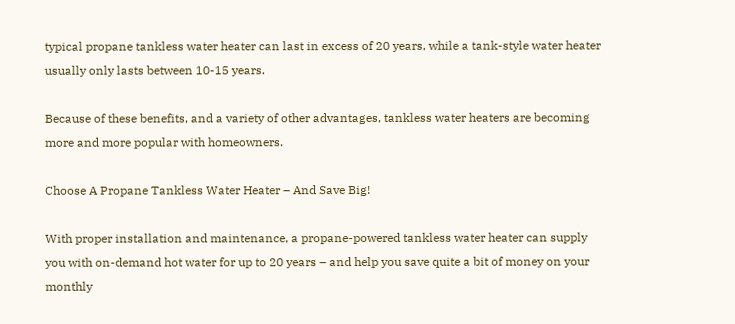typical propane tankless water heater can last in excess of 20 years, while a tank-style water heater usually only lasts between 10-15 years.

Because of these benefits, and a variety of other advantages, tankless water heaters are becoming more and more popular with homeowners.

Choose A Propane Tankless Water Heater – And Save Big!

With proper installation and maintenance, a propane-powered tankless water heater can supply you with on-demand hot water for up to 20 years – and help you save quite a bit of money on your monthly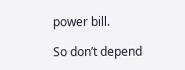power bill.

So don’t depend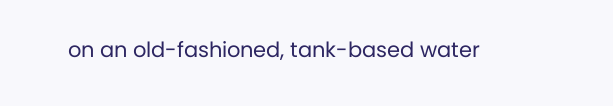on an old-fashioned, tank-based water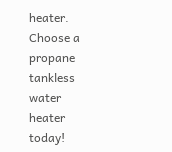heater. Choose a propane tankless water heater today!